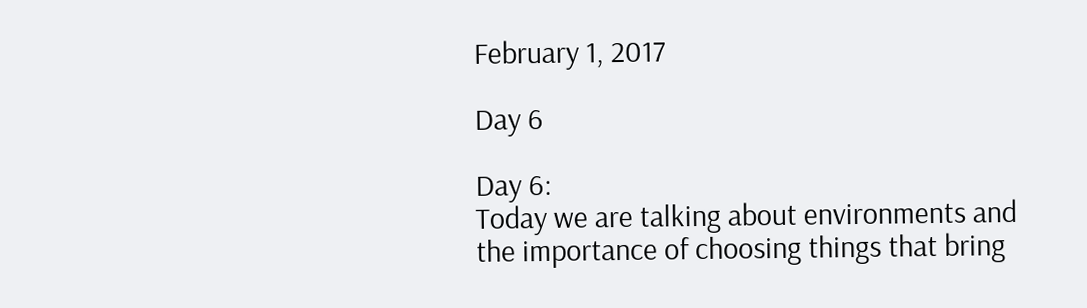February 1, 2017

Day 6

Day 6:
Today we are talking about environments and the importance of choosing things that bring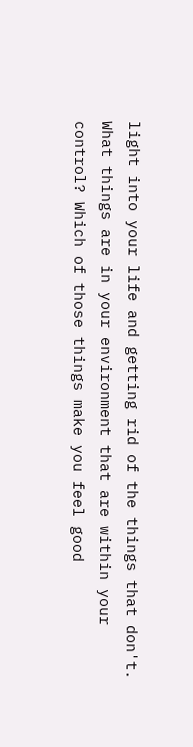light into your life and getting rid of the things that don't. What things are in your environment that are within your control? Which of those things make you feel good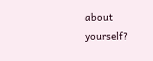about yourself?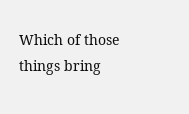Which of those things bring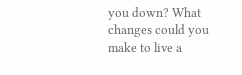you down? What changes could you make to live a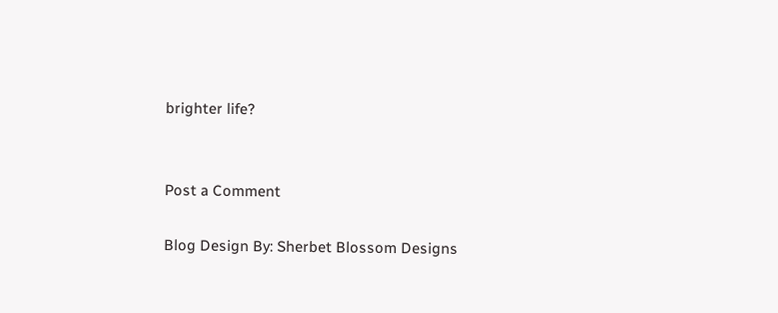brighter life?


Post a Comment

Blog Design By: Sherbet Blossom Designs